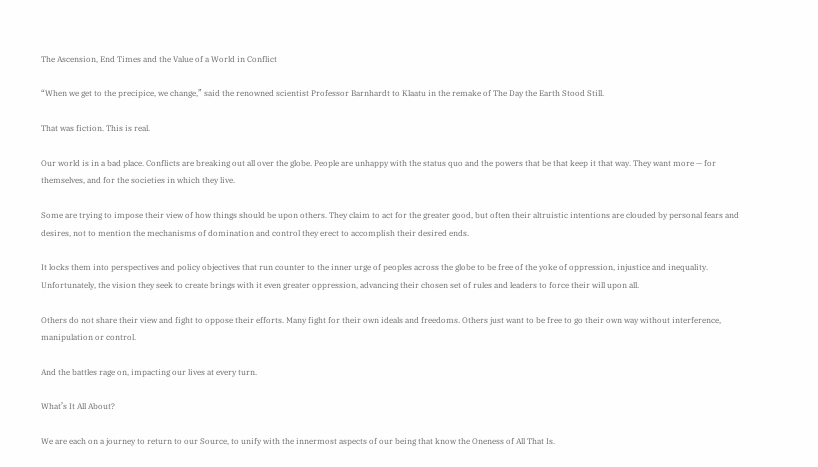The Ascension, End Times and the Value of a World in Conflict

“When we get to the precipice, we change,” said the renowned scientist Professor Barnhardt to Klaatu in the remake of The Day the Earth Stood Still.

That was fiction. This is real.

Our world is in a bad place. Conflicts are breaking out all over the globe. People are unhappy with the status quo and the powers that be that keep it that way. They want more — for themselves, and for the societies in which they live.

Some are trying to impose their view of how things should be upon others. They claim to act for the greater good, but often their altruistic intentions are clouded by personal fears and desires, not to mention the mechanisms of domination and control they erect to accomplish their desired ends.

It locks them into perspectives and policy objectives that run counter to the inner urge of peoples across the globe to be free of the yoke of oppression, injustice and inequality. Unfortunately, the vision they seek to create brings with it even greater oppression, advancing their chosen set of rules and leaders to force their will upon all.

Others do not share their view and fight to oppose their efforts. Many fight for their own ideals and freedoms. Others just want to be free to go their own way without interference, manipulation or control.

And the battles rage on, impacting our lives at every turn.

What’s It All About?

We are each on a journey to return to our Source, to unify with the innermost aspects of our being that know the Oneness of All That Is.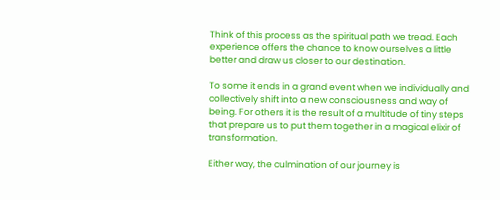Think of this process as the spiritual path we tread. Each experience offers the chance to know ourselves a little better and draw us closer to our destination.

To some it ends in a grand event when we individually and collectively shift into a new consciousness and way of being. For others it is the result of a multitude of tiny steps that prepare us to put them together in a magical elixir of transformation.

Either way, the culmination of our journey is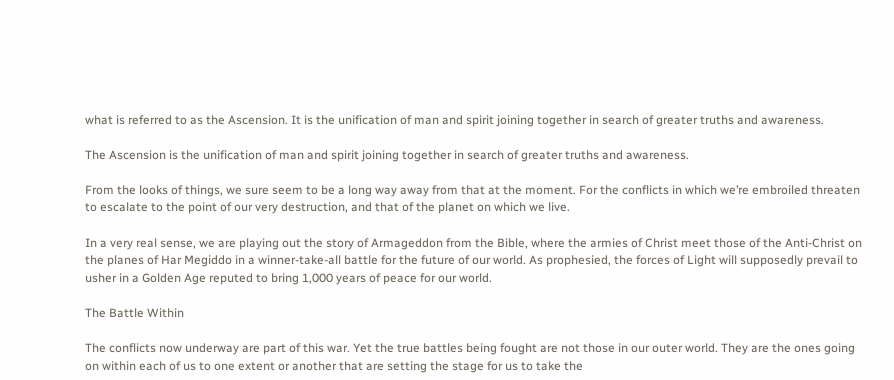what is referred to as the Ascension. It is the unification of man and spirit joining together in search of greater truths and awareness.

The Ascension is the unification of man and spirit joining together in search of greater truths and awareness.

From the looks of things, we sure seem to be a long way away from that at the moment. For the conflicts in which we’re embroiled threaten to escalate to the point of our very destruction, and that of the planet on which we live.

In a very real sense, we are playing out the story of Armageddon from the Bible, where the armies of Christ meet those of the Anti-Christ on the planes of Har Megiddo in a winner-take-all battle for the future of our world. As prophesied, the forces of Light will supposedly prevail to usher in a Golden Age reputed to bring 1,000 years of peace for our world.

The Battle Within

The conflicts now underway are part of this war. Yet the true battles being fought are not those in our outer world. They are the ones going on within each of us to one extent or another that are setting the stage for us to take the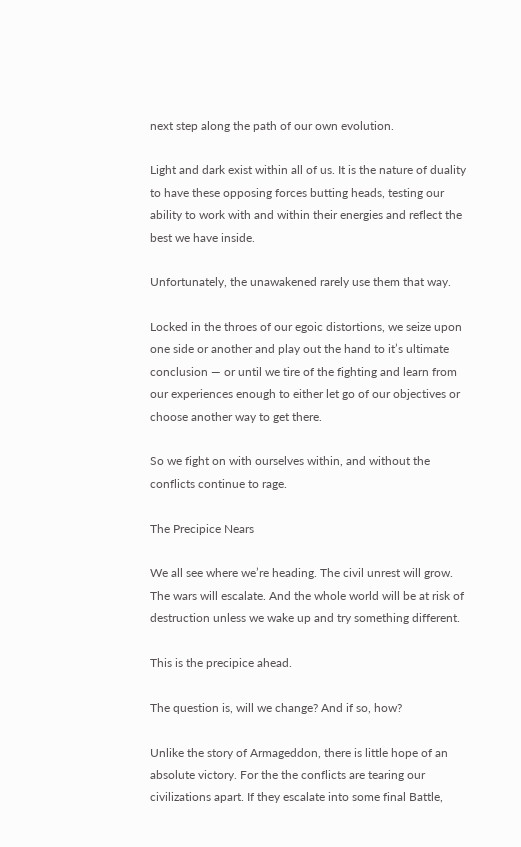next step along the path of our own evolution.

Light and dark exist within all of us. It is the nature of duality to have these opposing forces butting heads, testing our ability to work with and within their energies and reflect the best we have inside.

Unfortunately, the unawakened rarely use them that way.

Locked in the throes of our egoic distortions, we seize upon one side or another and play out the hand to it’s ultimate conclusion — or until we tire of the fighting and learn from our experiences enough to either let go of our objectives or choose another way to get there.

So we fight on with ourselves within, and without the conflicts continue to rage.

The Precipice Nears

We all see where we’re heading. The civil unrest will grow. The wars will escalate. And the whole world will be at risk of destruction unless we wake up and try something different.

This is the precipice ahead.

The question is, will we change? And if so, how?

Unlike the story of Armageddon, there is little hope of an absolute victory. For the the conflicts are tearing our civilizations apart. If they escalate into some final Battle,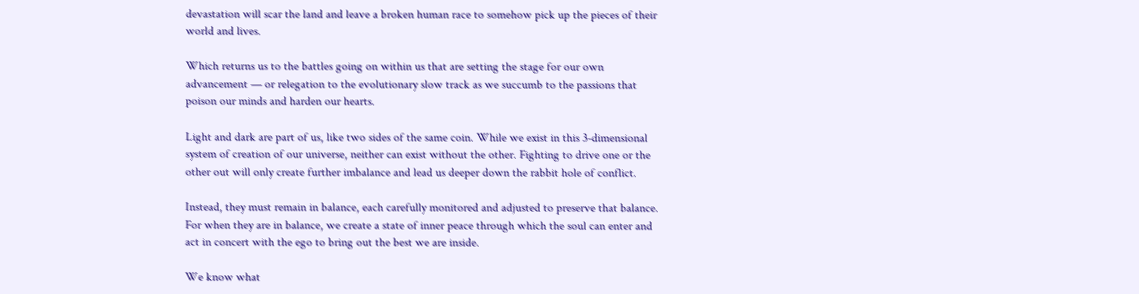devastation will scar the land and leave a broken human race to somehow pick up the pieces of their world and lives.

Which returns us to the battles going on within us that are setting the stage for our own advancement — or relegation to the evolutionary slow track as we succumb to the passions that poison our minds and harden our hearts.

Light and dark are part of us, like two sides of the same coin. While we exist in this 3-dimensional system of creation of our universe, neither can exist without the other. Fighting to drive one or the other out will only create further imbalance and lead us deeper down the rabbit hole of conflict.

Instead, they must remain in balance, each carefully monitored and adjusted to preserve that balance. For when they are in balance, we create a state of inner peace through which the soul can enter and act in concert with the ego to bring out the best we are inside.

We know what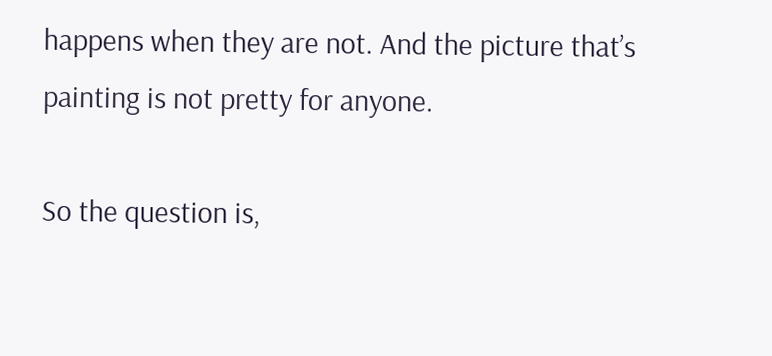happens when they are not. And the picture that’s painting is not pretty for anyone.

So the question is,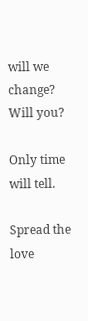will we change? Will you?

Only time will tell.

Spread the love